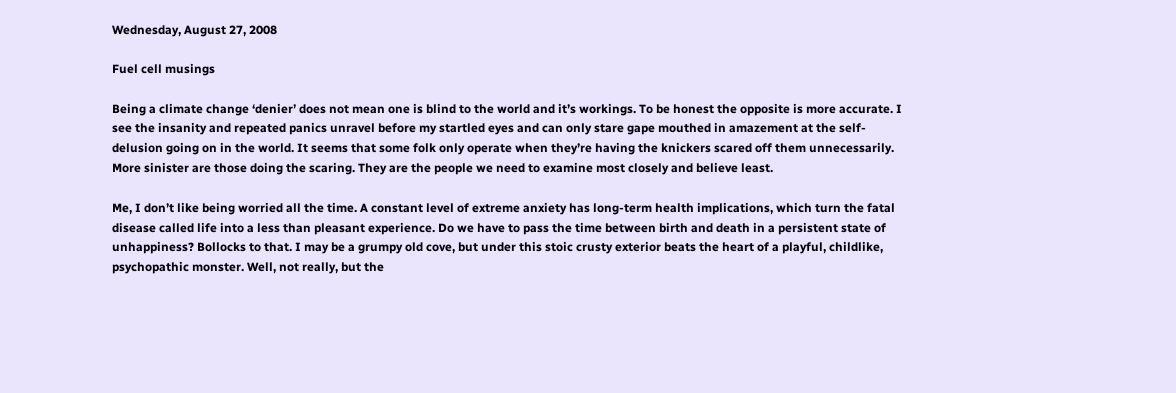Wednesday, August 27, 2008

Fuel cell musings

Being a climate change ‘denier’ does not mean one is blind to the world and it’s workings. To be honest the opposite is more accurate. I see the insanity and repeated panics unravel before my startled eyes and can only stare gape mouthed in amazement at the self-delusion going on in the world. It seems that some folk only operate when they’re having the knickers scared off them unnecessarily. More sinister are those doing the scaring. They are the people we need to examine most closely and believe least.

Me, I don’t like being worried all the time. A constant level of extreme anxiety has long-term health implications, which turn the fatal disease called life into a less than pleasant experience. Do we have to pass the time between birth and death in a persistent state of unhappiness? Bollocks to that. I may be a grumpy old cove, but under this stoic crusty exterior beats the heart of a playful, childlike, psychopathic monster. Well, not really, but the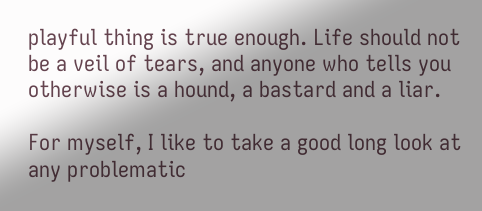playful thing is true enough. Life should not be a veil of tears, and anyone who tells you otherwise is a hound, a bastard and a liar.

For myself, I like to take a good long look at any problematic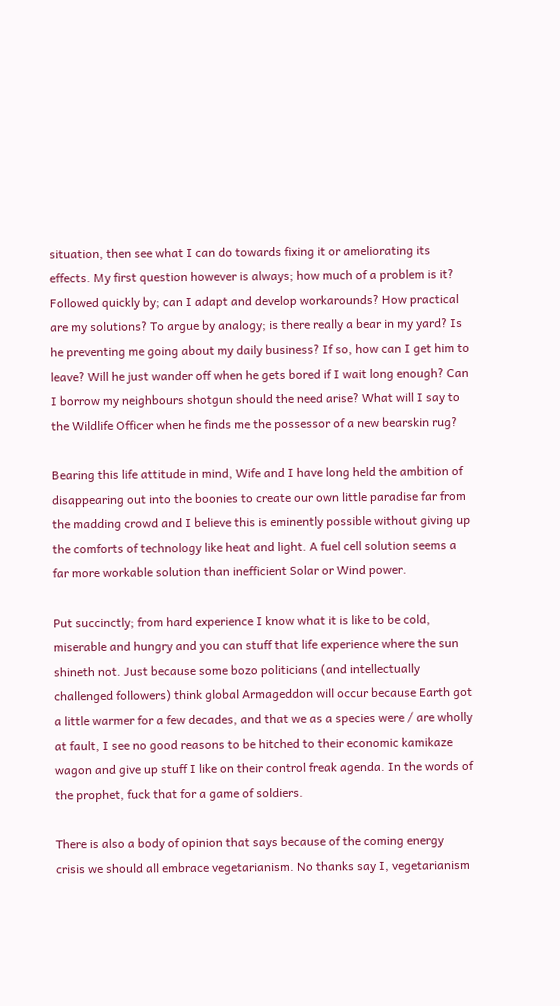situation, then see what I can do towards fixing it or ameliorating its effects. My first question however is always; how much of a problem is it? Followed quickly by; can I adapt and develop workarounds? How practical are my solutions? To argue by analogy; is there really a bear in my yard? Is he preventing me going about my daily business? If so, how can I get him to leave? Will he just wander off when he gets bored if I wait long enough? Can I borrow my neighbours shotgun should the need arise? What will I say to the Wildlife Officer when he finds me the possessor of a new bearskin rug?

Bearing this life attitude in mind, Wife and I have long held the ambition of disappearing out into the boonies to create our own little paradise far from the madding crowd and I believe this is eminently possible without giving up the comforts of technology like heat and light. A fuel cell solution seems a far more workable solution than inefficient Solar or Wind power.

Put succinctly; from hard experience I know what it is like to be cold, miserable and hungry and you can stuff that life experience where the sun shineth not. Just because some bozo politicians (and intellectually challenged followers) think global Armageddon will occur because Earth got a little warmer for a few decades, and that we as a species were / are wholly at fault, I see no good reasons to be hitched to their economic kamikaze wagon and give up stuff I like on their control freak agenda. In the words of the prophet, fuck that for a game of soldiers.

There is also a body of opinion that says because of the coming energy crisis we should all embrace vegetarianism. No thanks say I, vegetarianism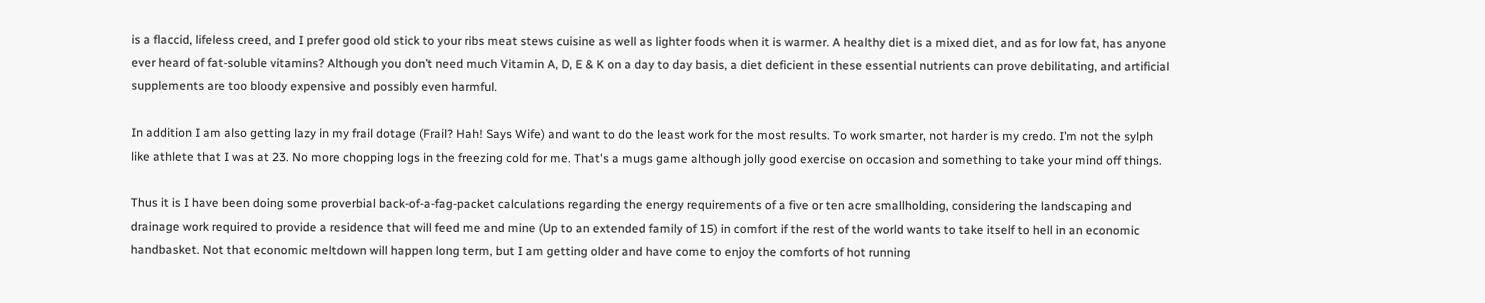is a flaccid, lifeless creed, and I prefer good old stick to your ribs meat stews cuisine as well as lighter foods when it is warmer. A healthy diet is a mixed diet, and as for low fat, has anyone ever heard of fat-soluble vitamins? Although you don’t need much Vitamin A, D, E & K on a day to day basis, a diet deficient in these essential nutrients can prove debilitating, and artificial supplements are too bloody expensive and possibly even harmful.

In addition I am also getting lazy in my frail dotage (Frail? Hah! Says Wife) and want to do the least work for the most results. To work smarter, not harder is my credo. I’m not the sylph like athlete that I was at 23. No more chopping logs in the freezing cold for me. That's a mugs game although jolly good exercise on occasion and something to take your mind off things.

Thus it is I have been doing some proverbial back-of-a-fag-packet calculations regarding the energy requirements of a five or ten acre smallholding, considering the landscaping and drainage work required to provide a residence that will feed me and mine (Up to an extended family of 15) in comfort if the rest of the world wants to take itself to hell in an economic handbasket. Not that economic meltdown will happen long term, but I am getting older and have come to enjoy the comforts of hot running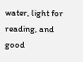water, light for reading, and good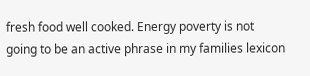fresh food well cooked. Energy poverty is not going to be an active phrase in my families lexicon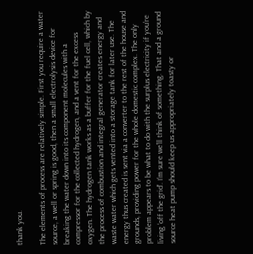thank you.

The elements of process are relatively simple. First you require a water source, a well or spring is good, then a small electrolysis device for breaking the water down into its component molecules with a compressor for the collected hydrogen, and a vent for the excess oxygen. The hydrogen tank works as a buffer for the fuel cell, which by the process of combustion and integral generator creates energy and waste water which gets vented into a storage tank for later use. The energy thus created is sent via a converter to the rest of the house and grounds, providing power for the whole domestic complex. The only problem appears to be what to do with the surplus electricity if you’re living ‘off the grid’. I’m sure we’ll think of something. That and a ground source heat pump should keep us appropriately toasty or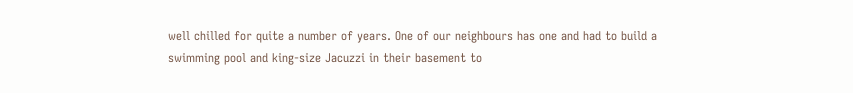well chilled for quite a number of years. One of our neighbours has one and had to build a swimming pool and king-size Jacuzzi in their basement to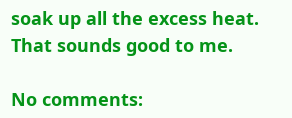soak up all the excess heat. That sounds good to me.

No comments: